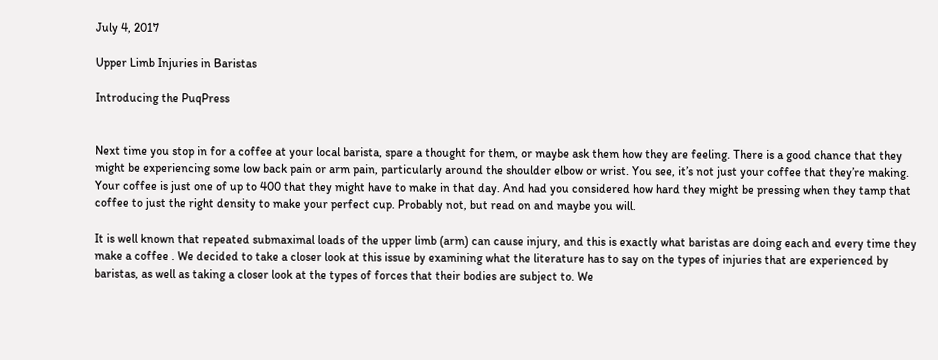July 4, 2017

Upper Limb Injuries in Baristas

Introducing the PuqPress


Next time you stop in for a coffee at your local barista, spare a thought for them, or maybe ask them how they are feeling. There is a good chance that they might be experiencing some low back pain or arm pain, particularly around the shoulder elbow or wrist. You see, it’s not just your coffee that they’re making. Your coffee is just one of up to 400 that they might have to make in that day. And had you considered how hard they might be pressing when they tamp that coffee to just the right density to make your perfect cup. Probably not, but read on and maybe you will.

It is well known that repeated submaximal loads of the upper limb (arm) can cause injury, and this is exactly what baristas are doing each and every time they make a coffee . We decided to take a closer look at this issue by examining what the literature has to say on the types of injuries that are experienced by baristas, as well as taking a closer look at the types of forces that their bodies are subject to. We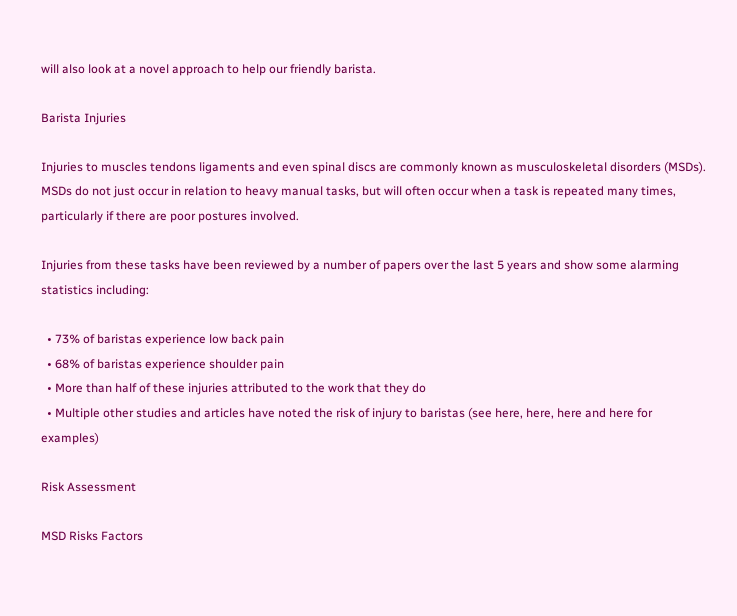will also look at a novel approach to help our friendly barista.

Barista Injuries

Injuries to muscles tendons ligaments and even spinal discs are commonly known as musculoskeletal disorders (MSDs). MSDs do not just occur in relation to heavy manual tasks, but will often occur when a task is repeated many times, particularly if there are poor postures involved.

Injuries from these tasks have been reviewed by a number of papers over the last 5 years and show some alarming statistics including:

  • 73% of baristas experience low back pain
  • 68% of baristas experience shoulder pain
  • More than half of these injuries attributed to the work that they do
  • Multiple other studies and articles have noted the risk of injury to baristas (see here, here, here and here for examples)

Risk Assessment

MSD Risks Factors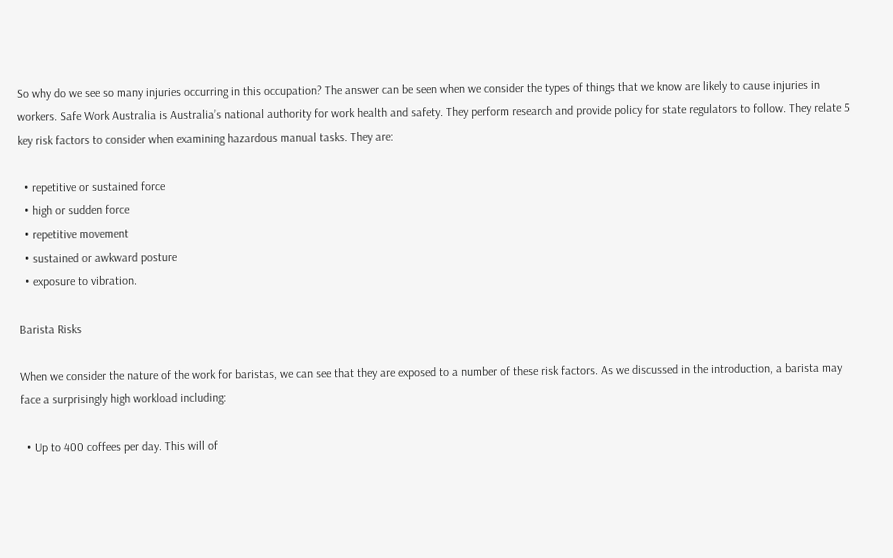So why do we see so many injuries occurring in this occupation? The answer can be seen when we consider the types of things that we know are likely to cause injuries in workers. Safe Work Australia is Australia’s national authority for work health and safety. They perform research and provide policy for state regulators to follow. They relate 5 key risk factors to consider when examining hazardous manual tasks. They are:

  • repetitive or sustained force
  • high or sudden force
  • repetitive movement
  • sustained or awkward posture
  • exposure to vibration.

Barista Risks

When we consider the nature of the work for baristas, we can see that they are exposed to a number of these risk factors. As we discussed in the introduction, a barista may face a surprisingly high workload including:

  • Up to 400 coffees per day. This will of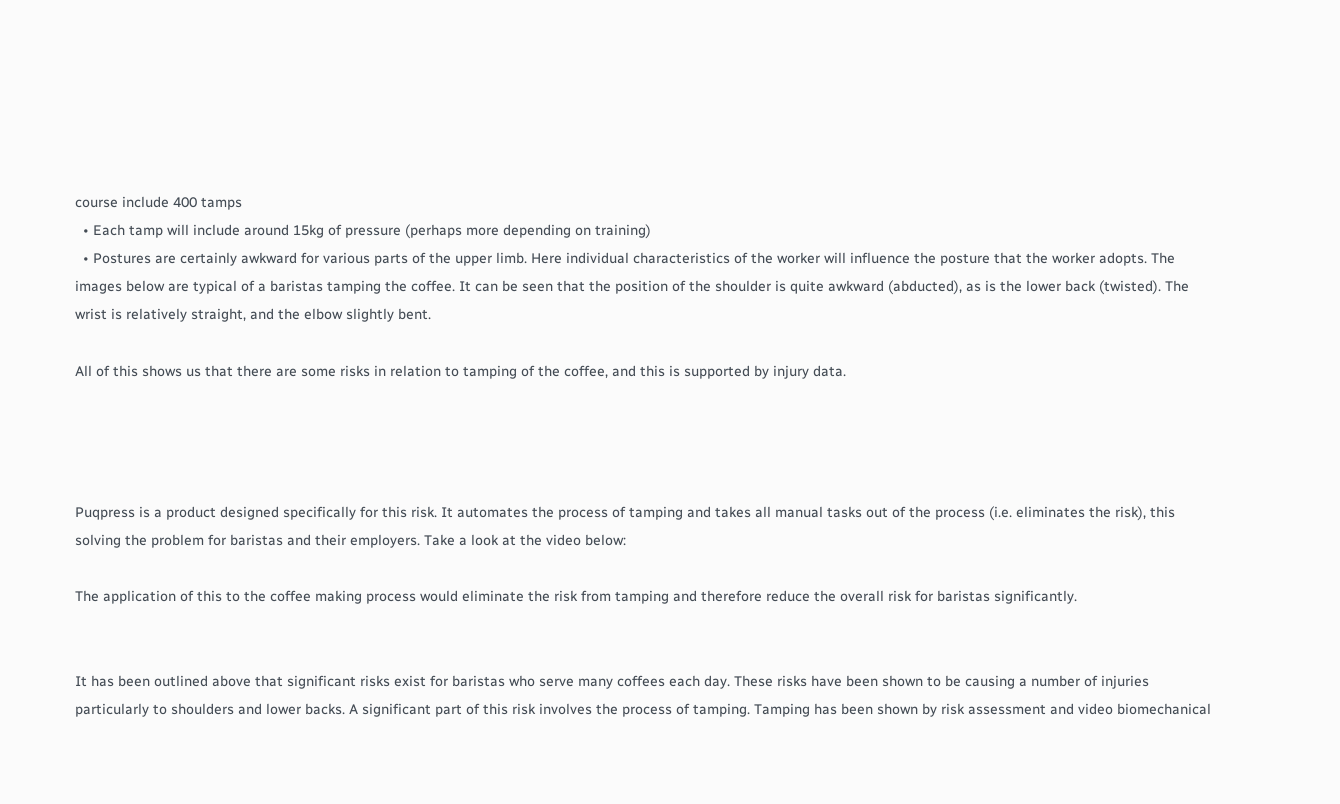course include 400 tamps
  • Each tamp will include around 15kg of pressure (perhaps more depending on training)
  • Postures are certainly awkward for various parts of the upper limb. Here individual characteristics of the worker will influence the posture that the worker adopts. The images below are typical of a baristas tamping the coffee. It can be seen that the position of the shoulder is quite awkward (abducted), as is the lower back (twisted). The wrist is relatively straight, and the elbow slightly bent.

All of this shows us that there are some risks in relation to tamping of the coffee, and this is supported by injury data.




Puqpress is a product designed specifically for this risk. It automates the process of tamping and takes all manual tasks out of the process (i.e. eliminates the risk), this solving the problem for baristas and their employers. Take a look at the video below:

The application of this to the coffee making process would eliminate the risk from tamping and therefore reduce the overall risk for baristas significantly.


It has been outlined above that significant risks exist for baristas who serve many coffees each day. These risks have been shown to be causing a number of injuries particularly to shoulders and lower backs. A significant part of this risk involves the process of tamping. Tamping has been shown by risk assessment and video biomechanical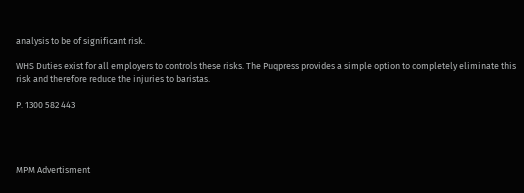analysis to be of significant risk.

WHS Duties exist for all employers to controls these risks. The Puqpress provides a simple option to completely eliminate this risk and therefore reduce the injuries to baristas.

P. 1300 582 443




MPM Advertisment